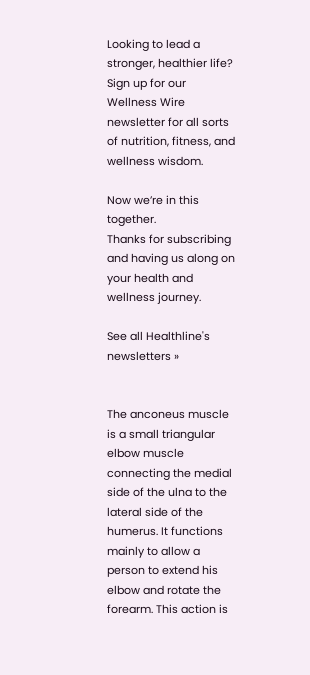Looking to lead a stronger, healthier life?
Sign up for our Wellness Wire newsletter for all sorts of nutrition, fitness, and wellness wisdom.

Now we’re in this together.
Thanks for subscribing and having us along on your health and wellness journey.

See all Healthline's newsletters »


The anconeus muscle is a small triangular elbow muscle connecting the medial side of the ulna to the lateral side of the humerus. It functions mainly to allow a person to extend his elbow and rotate the forearm. This action is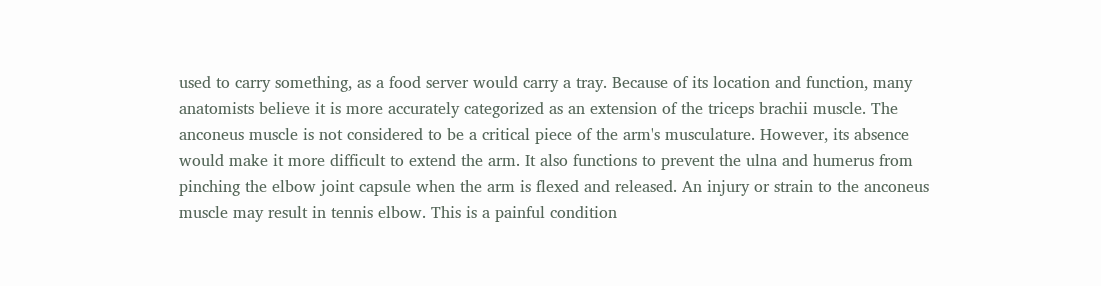used to carry something, as a food server would carry a tray. Because of its location and function, many anatomists believe it is more accurately categorized as an extension of the triceps brachii muscle. The anconeus muscle is not considered to be a critical piece of the arm's musculature. However, its absence would make it more difficult to extend the arm. It also functions to prevent the ulna and humerus from pinching the elbow joint capsule when the arm is flexed and released. An injury or strain to the anconeus muscle may result in tennis elbow. This is a painful condition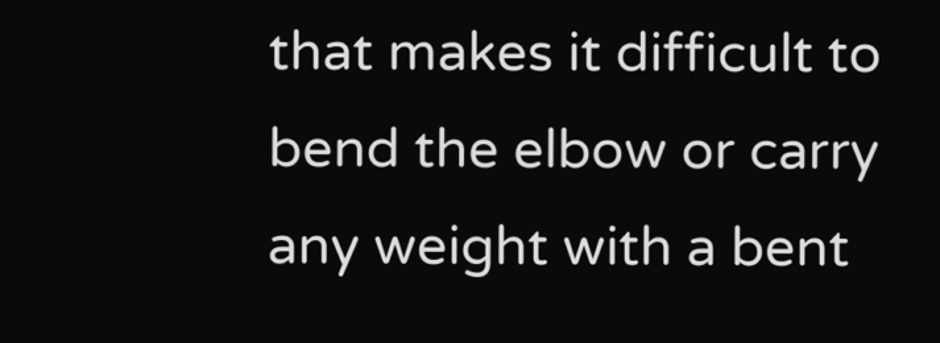that makes it difficult to bend the elbow or carry any weight with a bent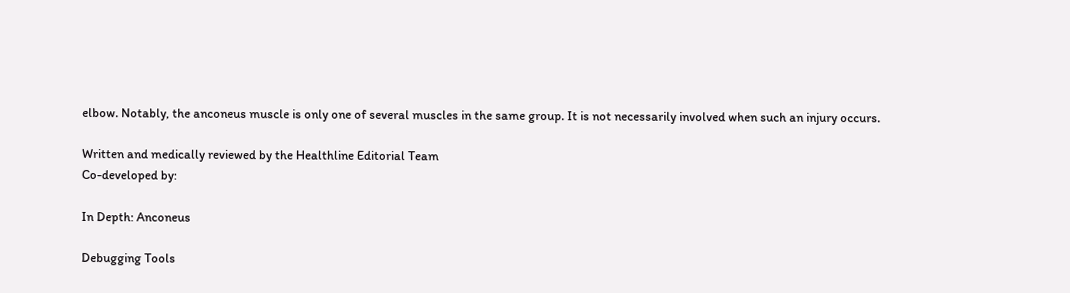elbow. Notably, the anconeus muscle is only one of several muscles in the same group. It is not necessarily involved when such an injury occurs.

Written and medically reviewed by the Healthline Editorial Team
Co-developed by:

In Depth: Anconeus

Debugging Tools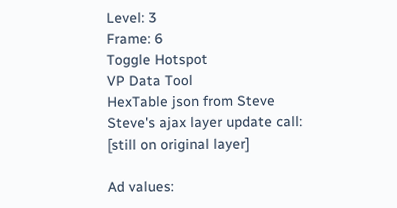Level: 3
Frame: 6
Toggle Hotspot
VP Data Tool
HexTable json from Steve
Steve's ajax layer update call:
[still on original layer]

Ad values: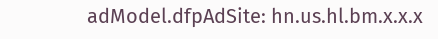adModel.dfpAdSite: hn.us.hl.bm.x.x.x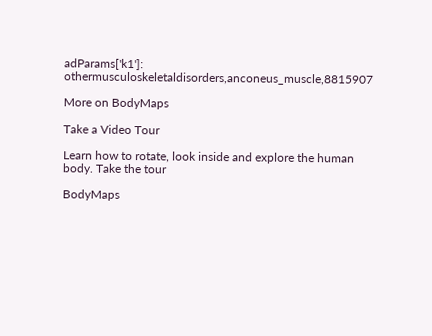adParams['k1']: othermusculoskeletaldisorders,anconeus_muscle,8815907

More on BodyMaps

Take a Video Tour

Learn how to rotate, look inside and explore the human body. Take the tour

BodyMaps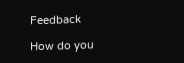Feedback

How do you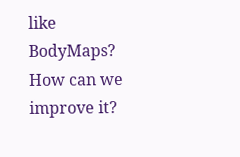like BodyMaps? How can we improve it?